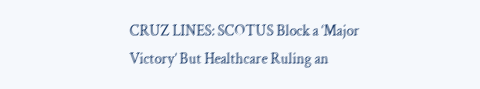CRUZ LINES: SCOTUS Block a ‘Major Victory’ But Healthcare Ruling an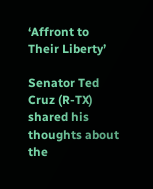‘Affront to Their Liberty’

Senator Ted Cruz (R-TX) shared his thoughts about the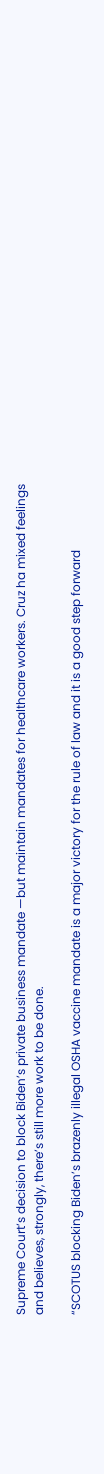Supreme Court’s decision to block Biden’s private business mandate —but maintain mandates for healthcare workers. Cruz ha mixed feelings and believes, strongly, there’s still more work to be done.

“SCOTUS blocking Biden’s brazenly illegal OSHA vaccine mandate is a major victory for the rule of law and it is a good step forward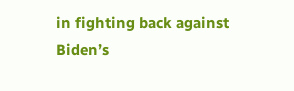in fighting back against Biden’s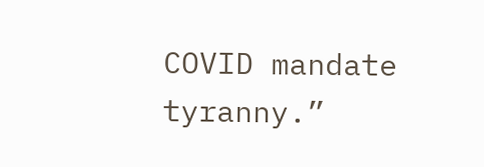COVID mandate tyranny.”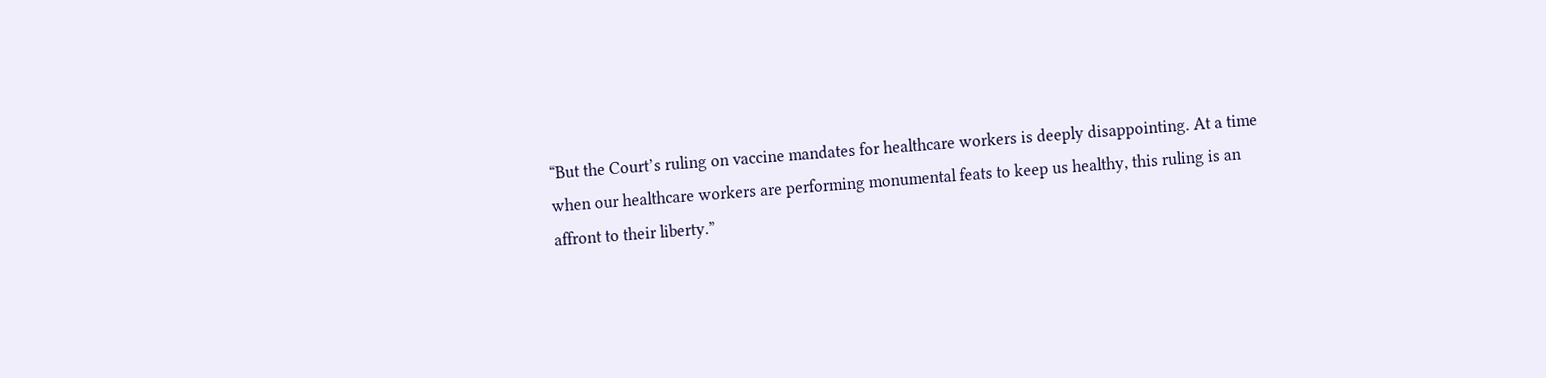“But the Court’s ruling on vaccine mandates for healthcare workers is deeply disappointing. At a time when our healthcare workers are performing monumental feats to keep us healthy, this ruling is an affront to their liberty.”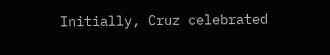Initially, Cruz celebrated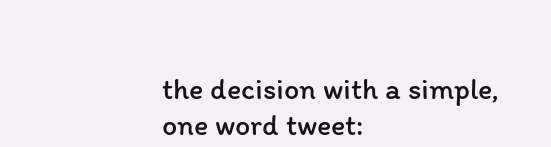the decision with a simple, one word tweet: